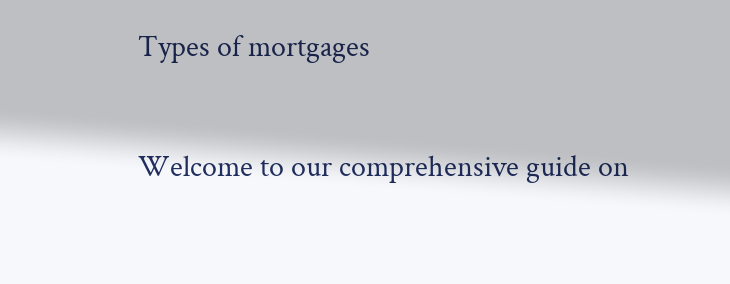Types of mortgages

Welcome to our comprehensive guide on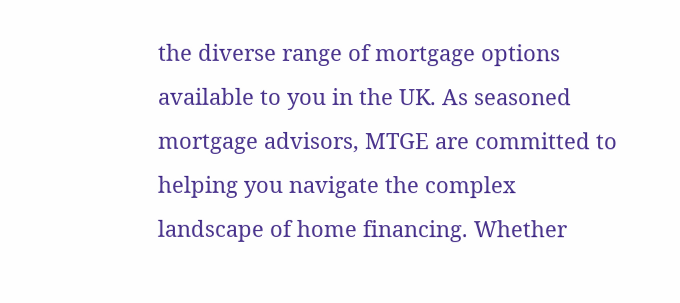the diverse range of mortgage options available to you in the UK. As seasoned mortgage advisors, MTGE are committed to helping you navigate the complex landscape of home financing. Whether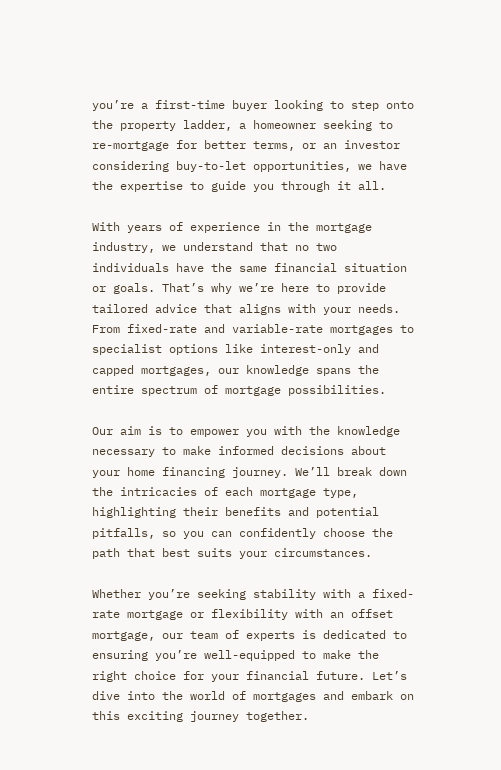you’re a first-time buyer looking to step onto the property ladder, a homeowner seeking to re-mortgage for better terms, or an investor considering buy-to-let opportunities, we have the expertise to guide you through it all.

With years of experience in the mortgage industry, we understand that no two individuals have the same financial situation or goals. That’s why we’re here to provide tailored advice that aligns with your needs. From fixed-rate and variable-rate mortgages to specialist options like interest-only and capped mortgages, our knowledge spans the entire spectrum of mortgage possibilities.

Our aim is to empower you with the knowledge necessary to make informed decisions about your home financing journey. We’ll break down the intricacies of each mortgage type, highlighting their benefits and potential pitfalls, so you can confidently choose the path that best suits your circumstances.

Whether you’re seeking stability with a fixed-rate mortgage or flexibility with an offset mortgage, our team of experts is dedicated to ensuring you’re well-equipped to make the right choice for your financial future. Let’s dive into the world of mortgages and embark on this exciting journey together.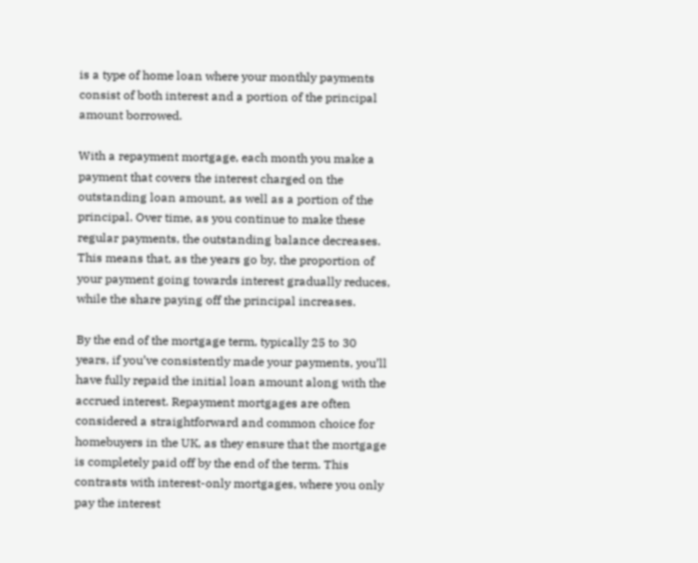is a type of home loan where your monthly payments consist of both interest and a portion of the principal amount borrowed.

With a repayment mortgage, each month you make a payment that covers the interest charged on the outstanding loan amount, as well as a portion of the principal. Over time, as you continue to make these regular payments, the outstanding balance decreases. This means that, as the years go by, the proportion of your payment going towards interest gradually reduces, while the share paying off the principal increases.

By the end of the mortgage term, typically 25 to 30 years, if you’ve consistently made your payments, you’ll have fully repaid the initial loan amount along with the accrued interest. Repayment mortgages are often considered a straightforward and common choice for homebuyers in the UK, as they ensure that the mortgage is completely paid off by the end of the term. This contrasts with interest-only mortgages, where you only pay the interest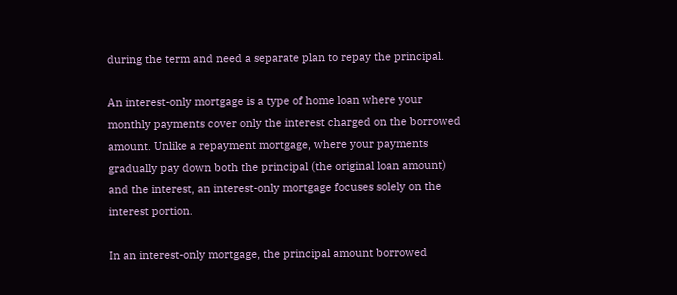during the term and need a separate plan to repay the principal.

An interest-only mortgage is a type of home loan where your monthly payments cover only the interest charged on the borrowed amount. Unlike a repayment mortgage, where your payments gradually pay down both the principal (the original loan amount) and the interest, an interest-only mortgage focuses solely on the interest portion.

In an interest-only mortgage, the principal amount borrowed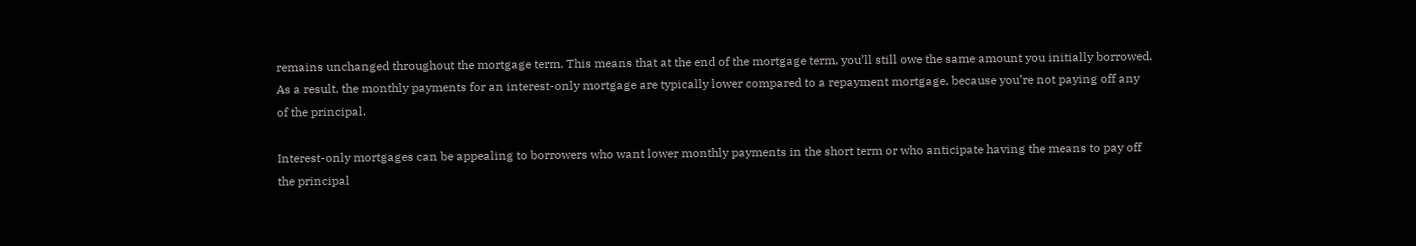remains unchanged throughout the mortgage term. This means that at the end of the mortgage term, you’ll still owe the same amount you initially borrowed. As a result, the monthly payments for an interest-only mortgage are typically lower compared to a repayment mortgage, because you’re not paying off any of the principal.

Interest-only mortgages can be appealing to borrowers who want lower monthly payments in the short term or who anticipate having the means to pay off the principal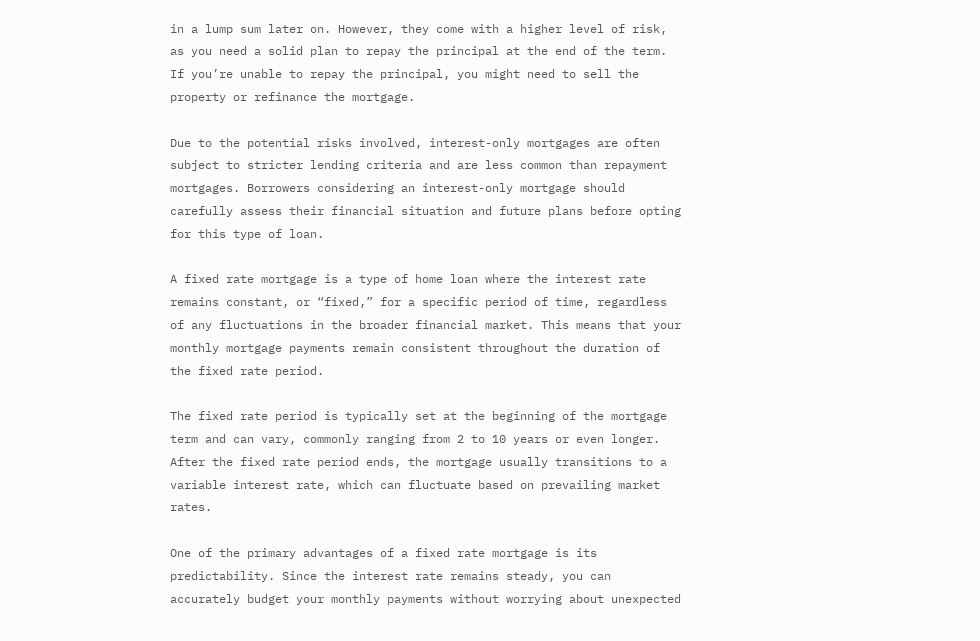in a lump sum later on. However, they come with a higher level of risk, as you need a solid plan to repay the principal at the end of the term. If you’re unable to repay the principal, you might need to sell the property or refinance the mortgage.

Due to the potential risks involved, interest-only mortgages are often subject to stricter lending criteria and are less common than repayment mortgages. Borrowers considering an interest-only mortgage should carefully assess their financial situation and future plans before opting for this type of loan.

A fixed rate mortgage is a type of home loan where the interest rate remains constant, or “fixed,” for a specific period of time, regardless of any fluctuations in the broader financial market. This means that your monthly mortgage payments remain consistent throughout the duration of the fixed rate period.

The fixed rate period is typically set at the beginning of the mortgage term and can vary, commonly ranging from 2 to 10 years or even longer. After the fixed rate period ends, the mortgage usually transitions to a variable interest rate, which can fluctuate based on prevailing market rates.

One of the primary advantages of a fixed rate mortgage is its predictability. Since the interest rate remains steady, you can accurately budget your monthly payments without worrying about unexpected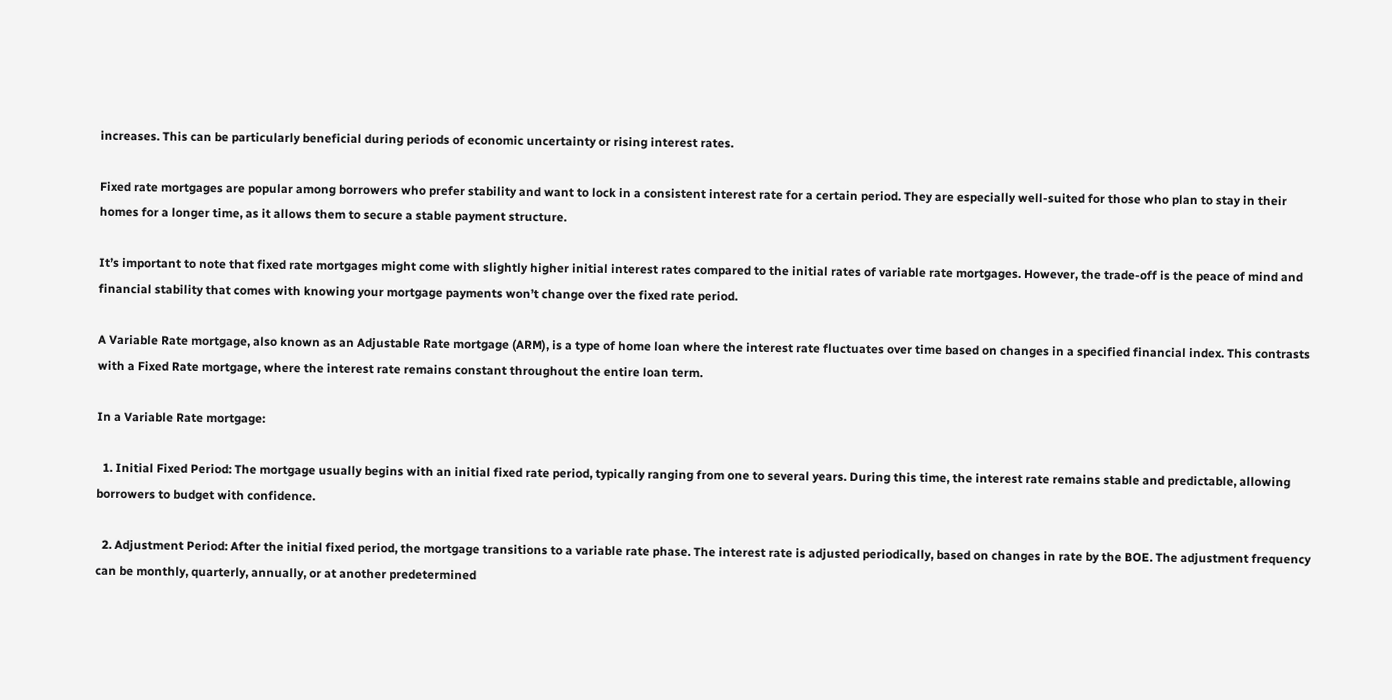increases. This can be particularly beneficial during periods of economic uncertainty or rising interest rates.

Fixed rate mortgages are popular among borrowers who prefer stability and want to lock in a consistent interest rate for a certain period. They are especially well-suited for those who plan to stay in their homes for a longer time, as it allows them to secure a stable payment structure.

It’s important to note that fixed rate mortgages might come with slightly higher initial interest rates compared to the initial rates of variable rate mortgages. However, the trade-off is the peace of mind and financial stability that comes with knowing your mortgage payments won’t change over the fixed rate period.

A Variable Rate mortgage, also known as an Adjustable Rate mortgage (ARM), is a type of home loan where the interest rate fluctuates over time based on changes in a specified financial index. This contrasts with a Fixed Rate mortgage, where the interest rate remains constant throughout the entire loan term.

In a Variable Rate mortgage:

  1. Initial Fixed Period: The mortgage usually begins with an initial fixed rate period, typically ranging from one to several years. During this time, the interest rate remains stable and predictable, allowing borrowers to budget with confidence.

  2. Adjustment Period: After the initial fixed period, the mortgage transitions to a variable rate phase. The interest rate is adjusted periodically, based on changes in rate by the BOE. The adjustment frequency can be monthly, quarterly, annually, or at another predetermined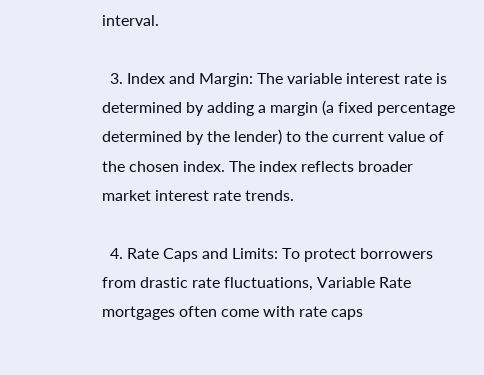interval.

  3. Index and Margin: The variable interest rate is determined by adding a margin (a fixed percentage determined by the lender) to the current value of the chosen index. The index reflects broader market interest rate trends.

  4. Rate Caps and Limits: To protect borrowers from drastic rate fluctuations, Variable Rate mortgages often come with rate caps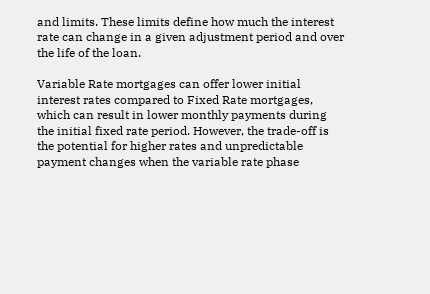and limits. These limits define how much the interest rate can change in a given adjustment period and over the life of the loan.

Variable Rate mortgages can offer lower initial interest rates compared to Fixed Rate mortgages, which can result in lower monthly payments during the initial fixed rate period. However, the trade-off is the potential for higher rates and unpredictable payment changes when the variable rate phase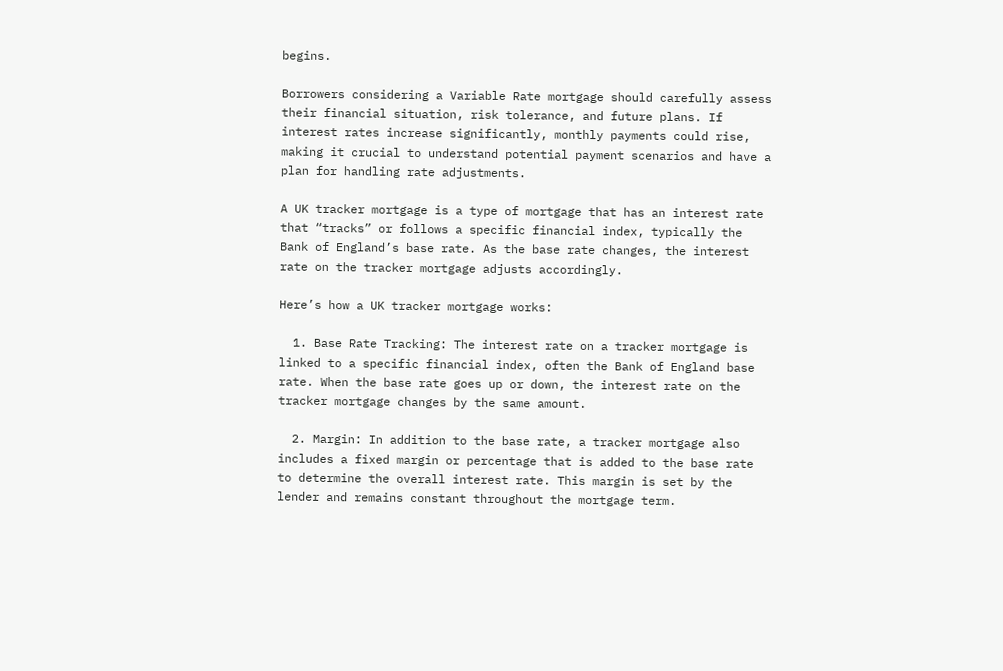begins.

Borrowers considering a Variable Rate mortgage should carefully assess their financial situation, risk tolerance, and future plans. If interest rates increase significantly, monthly payments could rise, making it crucial to understand potential payment scenarios and have a plan for handling rate adjustments.

A UK tracker mortgage is a type of mortgage that has an interest rate that “tracks” or follows a specific financial index, typically the Bank of England’s base rate. As the base rate changes, the interest rate on the tracker mortgage adjusts accordingly.

Here’s how a UK tracker mortgage works:

  1. Base Rate Tracking: The interest rate on a tracker mortgage is linked to a specific financial index, often the Bank of England base rate. When the base rate goes up or down, the interest rate on the tracker mortgage changes by the same amount.

  2. Margin: In addition to the base rate, a tracker mortgage also includes a fixed margin or percentage that is added to the base rate to determine the overall interest rate. This margin is set by the lender and remains constant throughout the mortgage term.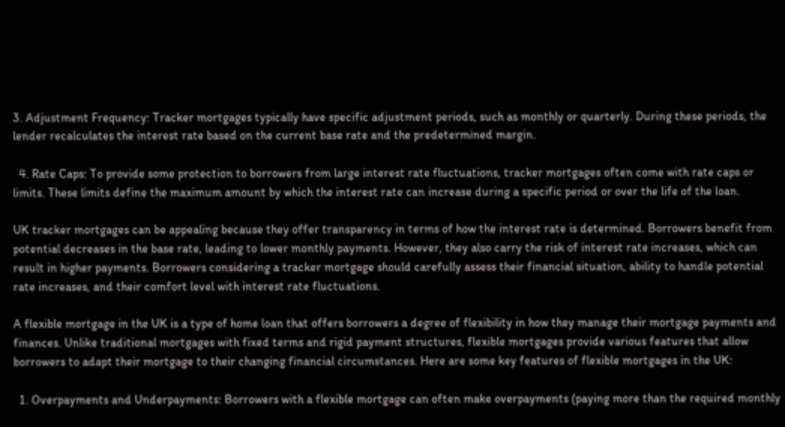3. Adjustment Frequency: Tracker mortgages typically have specific adjustment periods, such as monthly or quarterly. During these periods, the lender recalculates the interest rate based on the current base rate and the predetermined margin.

  4. Rate Caps: To provide some protection to borrowers from large interest rate fluctuations, tracker mortgages often come with rate caps or limits. These limits define the maximum amount by which the interest rate can increase during a specific period or over the life of the loan.

UK tracker mortgages can be appealing because they offer transparency in terms of how the interest rate is determined. Borrowers benefit from potential decreases in the base rate, leading to lower monthly payments. However, they also carry the risk of interest rate increases, which can result in higher payments. Borrowers considering a tracker mortgage should carefully assess their financial situation, ability to handle potential rate increases, and their comfort level with interest rate fluctuations.

A flexible mortgage in the UK is a type of home loan that offers borrowers a degree of flexibility in how they manage their mortgage payments and finances. Unlike traditional mortgages with fixed terms and rigid payment structures, flexible mortgages provide various features that allow borrowers to adapt their mortgage to their changing financial circumstances. Here are some key features of flexible mortgages in the UK:

  1. Overpayments and Underpayments: Borrowers with a flexible mortgage can often make overpayments (paying more than the required monthly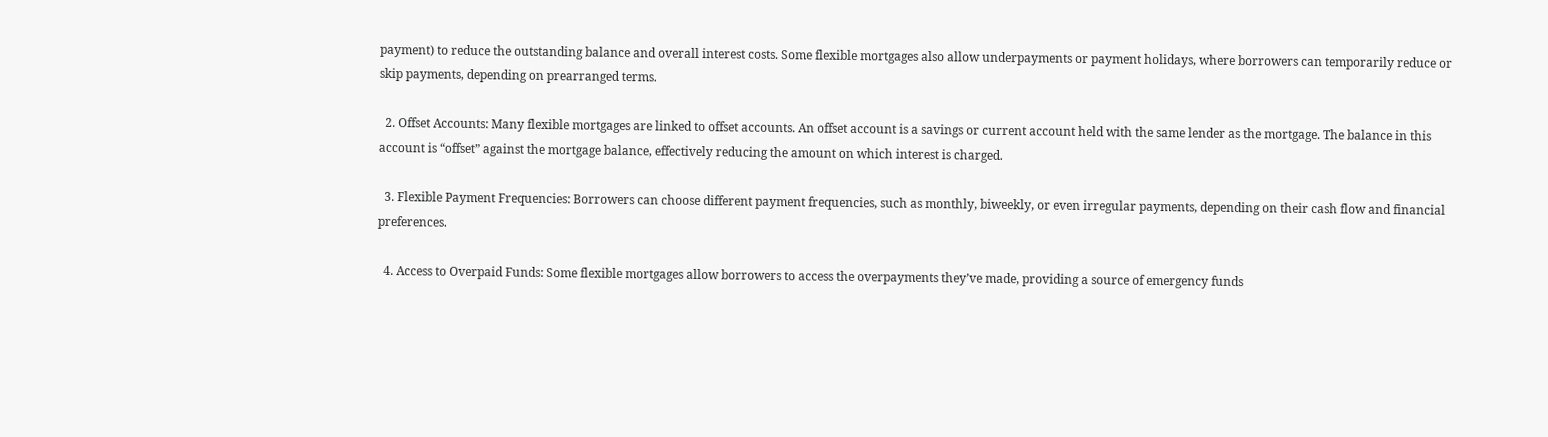payment) to reduce the outstanding balance and overall interest costs. Some flexible mortgages also allow underpayments or payment holidays, where borrowers can temporarily reduce or skip payments, depending on prearranged terms.

  2. Offset Accounts: Many flexible mortgages are linked to offset accounts. An offset account is a savings or current account held with the same lender as the mortgage. The balance in this account is “offset” against the mortgage balance, effectively reducing the amount on which interest is charged.

  3. Flexible Payment Frequencies: Borrowers can choose different payment frequencies, such as monthly, biweekly, or even irregular payments, depending on their cash flow and financial preferences.

  4. Access to Overpaid Funds: Some flexible mortgages allow borrowers to access the overpayments they’ve made, providing a source of emergency funds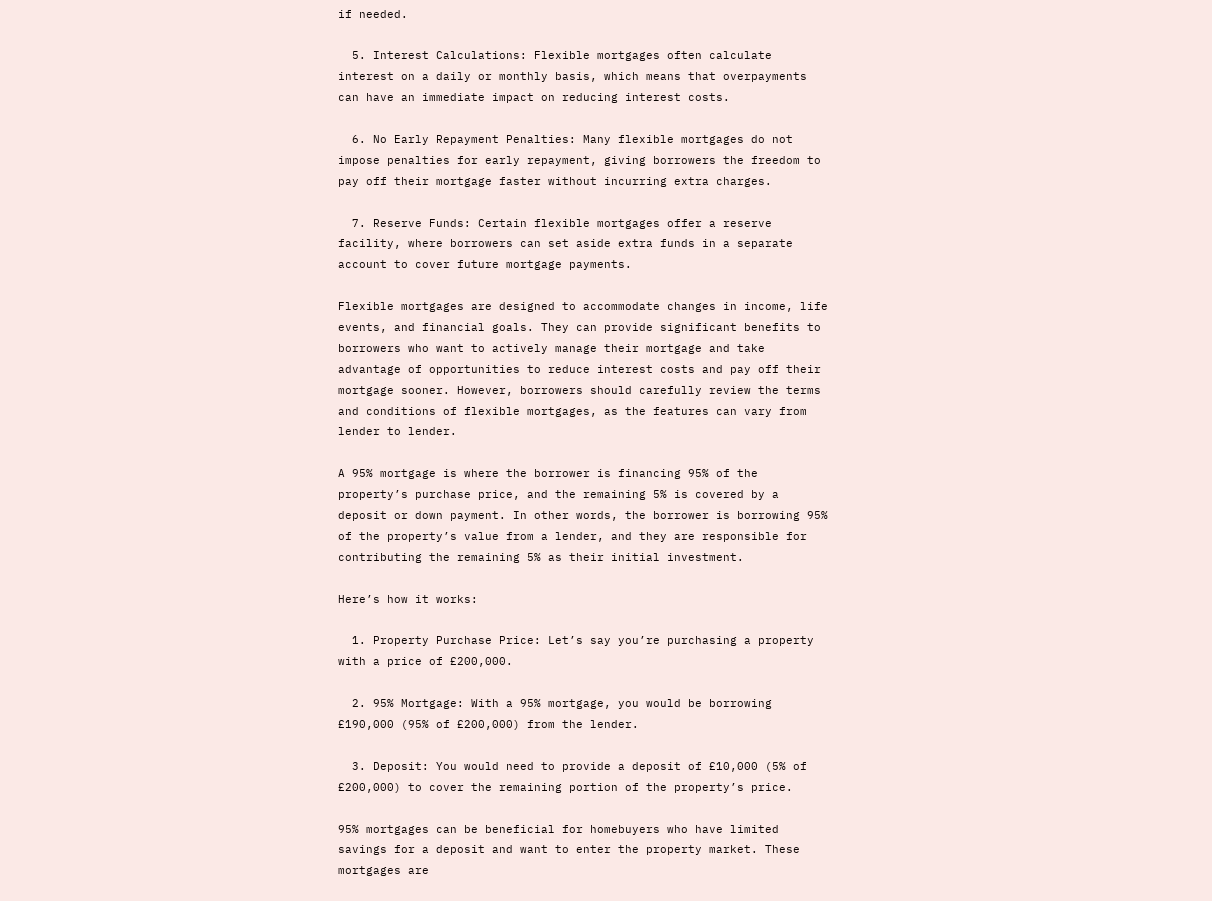if needed.

  5. Interest Calculations: Flexible mortgages often calculate interest on a daily or monthly basis, which means that overpayments can have an immediate impact on reducing interest costs.

  6. No Early Repayment Penalties: Many flexible mortgages do not impose penalties for early repayment, giving borrowers the freedom to pay off their mortgage faster without incurring extra charges.

  7. Reserve Funds: Certain flexible mortgages offer a reserve facility, where borrowers can set aside extra funds in a separate account to cover future mortgage payments.

Flexible mortgages are designed to accommodate changes in income, life events, and financial goals. They can provide significant benefits to borrowers who want to actively manage their mortgage and take advantage of opportunities to reduce interest costs and pay off their mortgage sooner. However, borrowers should carefully review the terms and conditions of flexible mortgages, as the features can vary from lender to lender.

A 95% mortgage is where the borrower is financing 95% of the property’s purchase price, and the remaining 5% is covered by a deposit or down payment. In other words, the borrower is borrowing 95% of the property’s value from a lender, and they are responsible for contributing the remaining 5% as their initial investment.

Here’s how it works:

  1. Property Purchase Price: Let’s say you’re purchasing a property with a price of £200,000.

  2. 95% Mortgage: With a 95% mortgage, you would be borrowing £190,000 (95% of £200,000) from the lender.

  3. Deposit: You would need to provide a deposit of £10,000 (5% of £200,000) to cover the remaining portion of the property’s price.

95% mortgages can be beneficial for homebuyers who have limited savings for a deposit and want to enter the property market. These mortgages are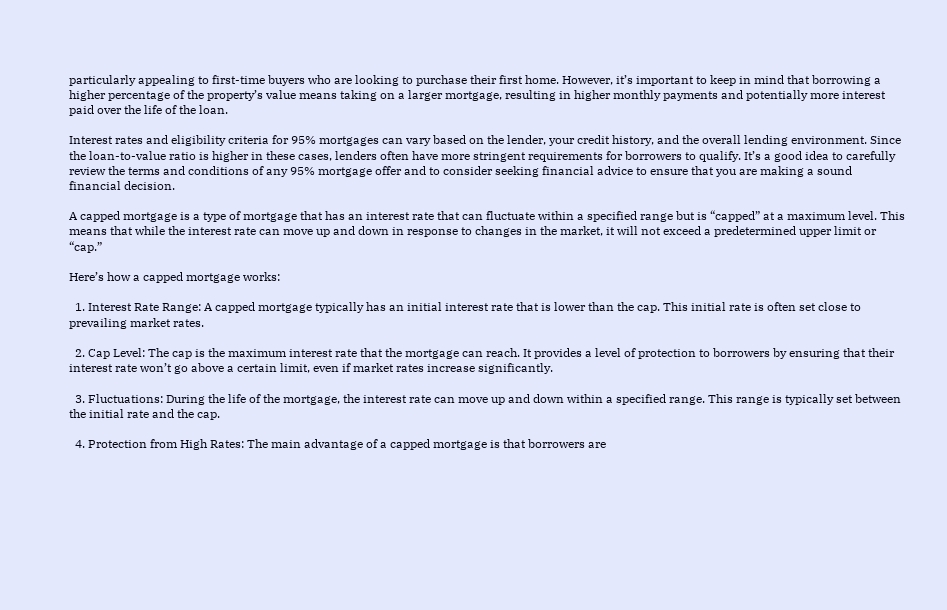particularly appealing to first-time buyers who are looking to purchase their first home. However, it’s important to keep in mind that borrowing a higher percentage of the property’s value means taking on a larger mortgage, resulting in higher monthly payments and potentially more interest paid over the life of the loan.

Interest rates and eligibility criteria for 95% mortgages can vary based on the lender, your credit history, and the overall lending environment. Since the loan-to-value ratio is higher in these cases, lenders often have more stringent requirements for borrowers to qualify. It’s a good idea to carefully review the terms and conditions of any 95% mortgage offer and to consider seeking financial advice to ensure that you are making a sound financial decision.

A capped mortgage is a type of mortgage that has an interest rate that can fluctuate within a specified range but is “capped” at a maximum level. This means that while the interest rate can move up and down in response to changes in the market, it will not exceed a predetermined upper limit or “cap.”

Here’s how a capped mortgage works:

  1. Interest Rate Range: A capped mortgage typically has an initial interest rate that is lower than the cap. This initial rate is often set close to prevailing market rates.

  2. Cap Level: The cap is the maximum interest rate that the mortgage can reach. It provides a level of protection to borrowers by ensuring that their interest rate won’t go above a certain limit, even if market rates increase significantly.

  3. Fluctuations: During the life of the mortgage, the interest rate can move up and down within a specified range. This range is typically set between the initial rate and the cap.

  4. Protection from High Rates: The main advantage of a capped mortgage is that borrowers are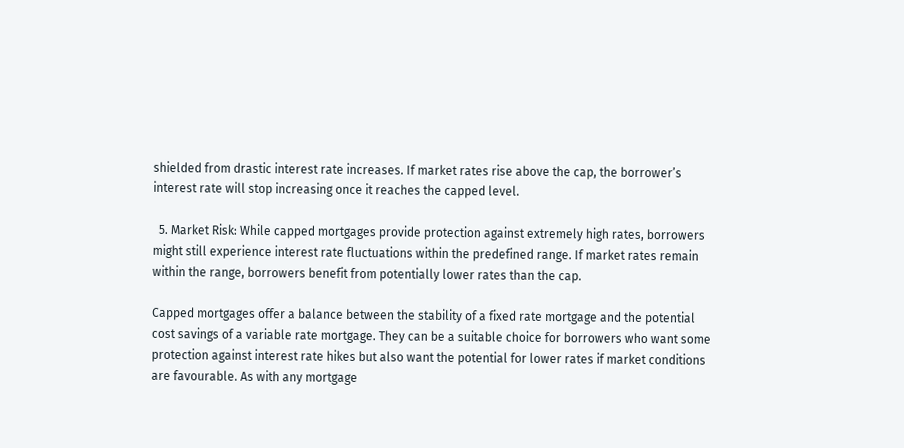shielded from drastic interest rate increases. If market rates rise above the cap, the borrower’s interest rate will stop increasing once it reaches the capped level.

  5. Market Risk: While capped mortgages provide protection against extremely high rates, borrowers might still experience interest rate fluctuations within the predefined range. If market rates remain within the range, borrowers benefit from potentially lower rates than the cap.

Capped mortgages offer a balance between the stability of a fixed rate mortgage and the potential cost savings of a variable rate mortgage. They can be a suitable choice for borrowers who want some protection against interest rate hikes but also want the potential for lower rates if market conditions are favourable. As with any mortgage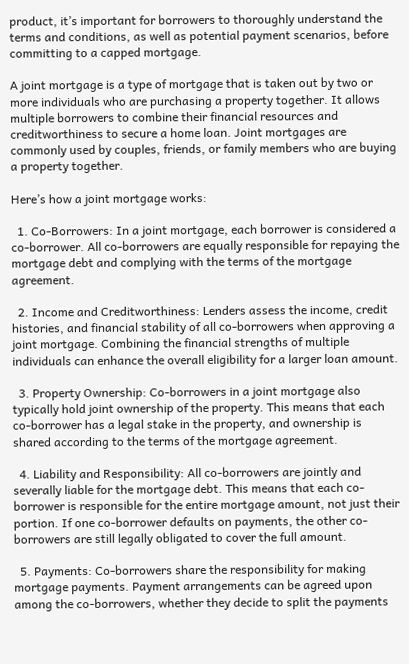product, it’s important for borrowers to thoroughly understand the terms and conditions, as well as potential payment scenarios, before committing to a capped mortgage.

A joint mortgage is a type of mortgage that is taken out by two or more individuals who are purchasing a property together. It allows multiple borrowers to combine their financial resources and creditworthiness to secure a home loan. Joint mortgages are commonly used by couples, friends, or family members who are buying a property together.

Here’s how a joint mortgage works:

  1. Co-Borrowers: In a joint mortgage, each borrower is considered a co-borrower. All co-borrowers are equally responsible for repaying the mortgage debt and complying with the terms of the mortgage agreement.

  2. Income and Creditworthiness: Lenders assess the income, credit histories, and financial stability of all co-borrowers when approving a joint mortgage. Combining the financial strengths of multiple individuals can enhance the overall eligibility for a larger loan amount.

  3. Property Ownership: Co-borrowers in a joint mortgage also typically hold joint ownership of the property. This means that each co-borrower has a legal stake in the property, and ownership is shared according to the terms of the mortgage agreement.

  4. Liability and Responsibility: All co-borrowers are jointly and severally liable for the mortgage debt. This means that each co-borrower is responsible for the entire mortgage amount, not just their portion. If one co-borrower defaults on payments, the other co-borrowers are still legally obligated to cover the full amount.

  5. Payments: Co-borrowers share the responsibility for making mortgage payments. Payment arrangements can be agreed upon among the co-borrowers, whether they decide to split the payments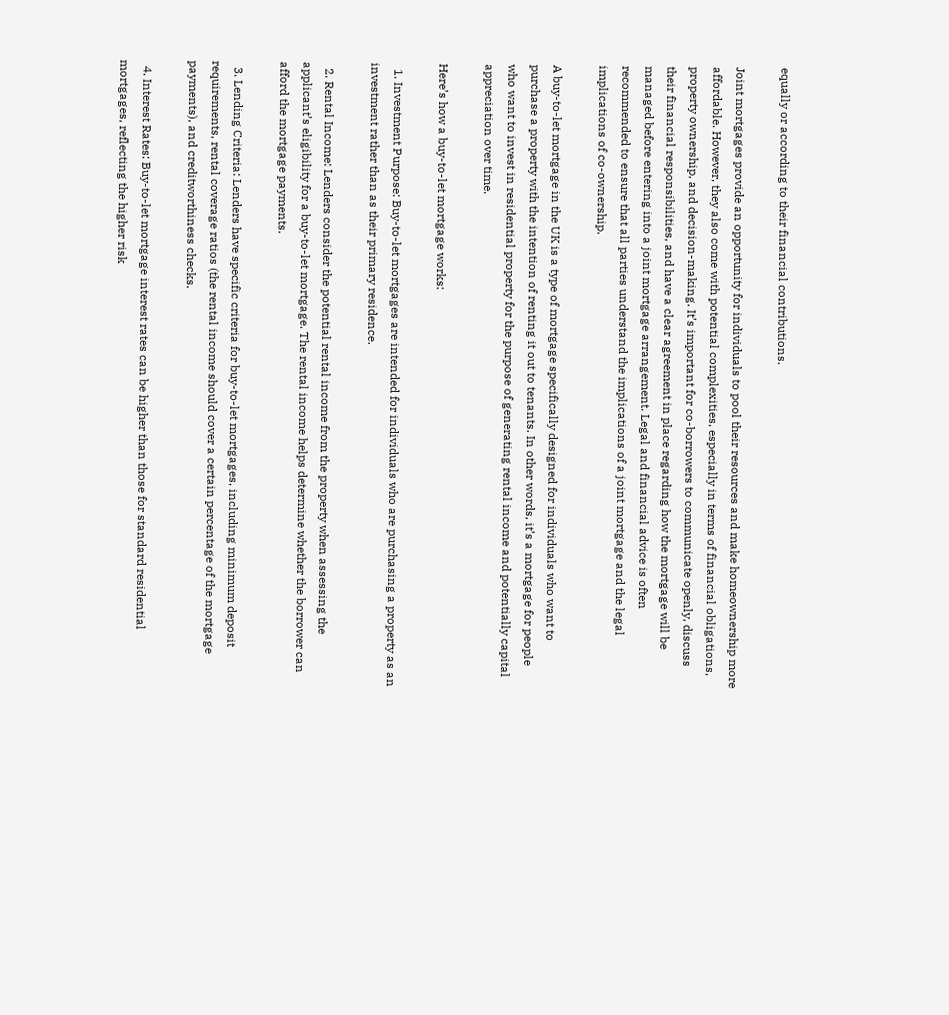equally or according to their financial contributions.

Joint mortgages provide an opportunity for individuals to pool their resources and make homeownership more affordable. However, they also come with potential complexities, especially in terms of financial obligations, property ownership, and decision-making. It’s important for co-borrowers to communicate openly, discuss their financial responsibilities, and have a clear agreement in place regarding how the mortgage will be managed before entering into a joint mortgage arrangement. Legal and financial advice is often recommended to ensure that all parties understand the implications of a joint mortgage and the legal implications of co-ownership.

A buy-to-let mortgage in the UK is a type of mortgage specifically designed for individuals who want to purchase a property with the intention of renting it out to tenants. In other words, it’s a mortgage for people who want to invest in residential property for the purpose of generating rental income and potentially capital appreciation over time.

Here’s how a buy-to-let mortgage works:

  1. Investment Purpose: Buy-to-let mortgages are intended for individuals who are purchasing a property as an investment rather than as their primary residence.

  2. Rental Income: Lenders consider the potential rental income from the property when assessing the applicant’s eligibility for a buy-to-let mortgage. The rental income helps determine whether the borrower can afford the mortgage payments.

  3. Lending Criteria: Lenders have specific criteria for buy-to-let mortgages, including minimum deposit requirements, rental coverage ratios (the rental income should cover a certain percentage of the mortgage payments), and creditworthiness checks.

  4. Interest Rates: Buy-to-let mortgage interest rates can be higher than those for standard residential mortgages, reflecting the higher risk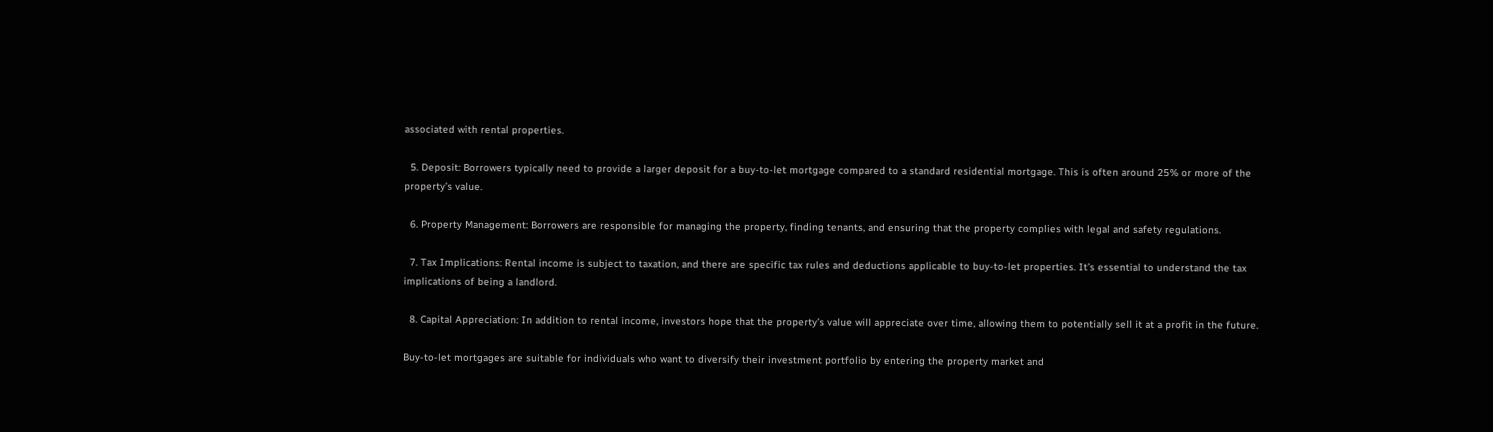associated with rental properties.

  5. Deposit: Borrowers typically need to provide a larger deposit for a buy-to-let mortgage compared to a standard residential mortgage. This is often around 25% or more of the property’s value.

  6. Property Management: Borrowers are responsible for managing the property, finding tenants, and ensuring that the property complies with legal and safety regulations.

  7. Tax Implications: Rental income is subject to taxation, and there are specific tax rules and deductions applicable to buy-to-let properties. It’s essential to understand the tax implications of being a landlord.

  8. Capital Appreciation: In addition to rental income, investors hope that the property’s value will appreciate over time, allowing them to potentially sell it at a profit in the future.

Buy-to-let mortgages are suitable for individuals who want to diversify their investment portfolio by entering the property market and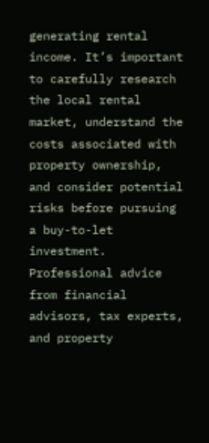generating rental income. It’s important to carefully research the local rental market, understand the costs associated with property ownership, and consider potential risks before pursuing a buy-to-let investment. Professional advice from financial advisors, tax experts, and property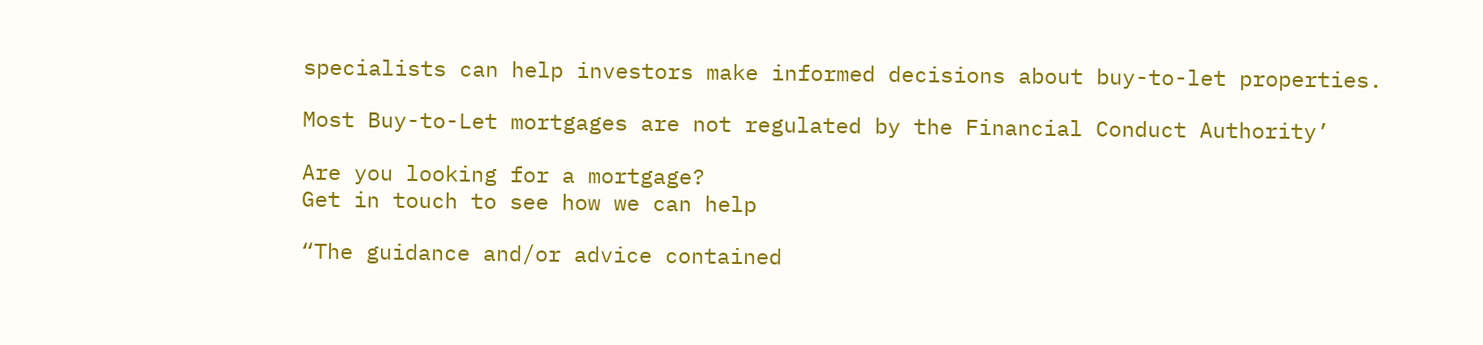specialists can help investors make informed decisions about buy-to-let properties.

Most Buy-to-Let mortgages are not regulated by the Financial Conduct Authority’

Are you looking for a mortgage?
Get in touch to see how we can help

“The guidance and/or advice contained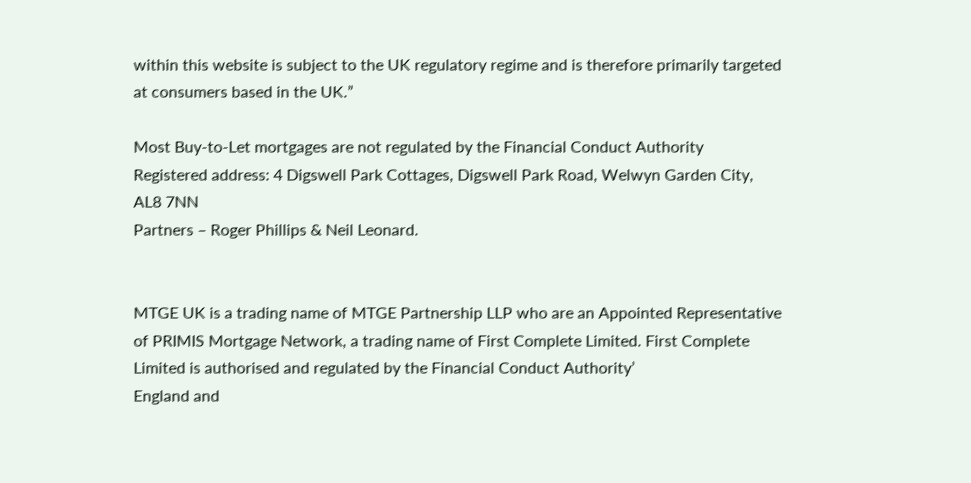within this website is subject to the UK regulatory regime and is therefore primarily targeted at consumers based in the UK.”

Most Buy-to-Let mortgages are not regulated by the Financial Conduct Authority
Registered address: 4 Digswell Park Cottages, Digswell Park Road, Welwyn Garden City, AL8 7NN
Partners – Roger Phillips & Neil Leonard.


MTGE UK is a trading name of MTGE Partnership LLP who are an Appointed Representative of PRIMIS Mortgage Network, a trading name of First Complete Limited. First Complete Limited is authorised and regulated by the Financial Conduct Authority’
England and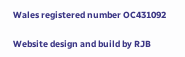Wales registered number OC431092

Website design and build by RJB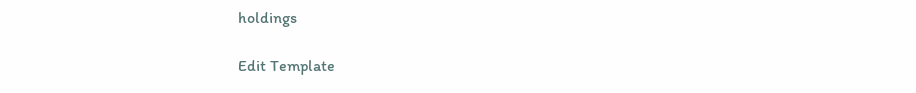holdings

Edit Template